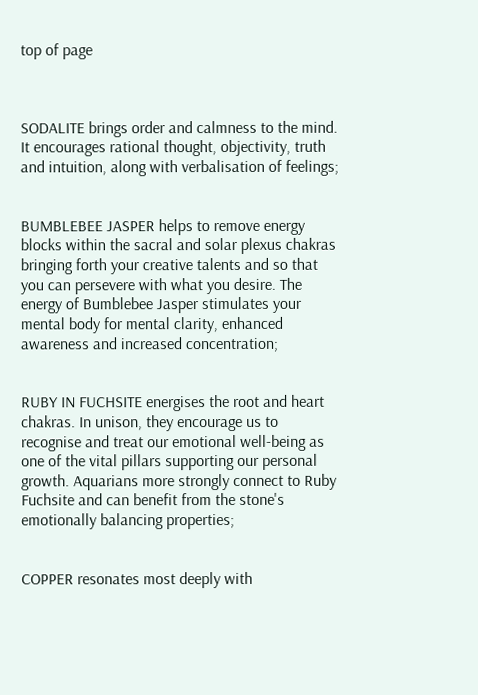top of page



SODALITE brings order and calmness to the mind. It encourages rational thought, objectivity, truth and intuition, along with verbalisation of feelings;


BUMBLEBEE JASPER helps to remove energy blocks within the sacral and solar plexus chakras bringing forth your creative talents and so that you can persevere with what you desire. The energy of Bumblebee Jasper stimulates your mental body for mental clarity, enhanced awareness and increased concentration;


RUBY IN FUCHSITE energises the root and heart chakras. In unison, they encourage us to recognise and treat our emotional well-being as one of the vital pillars supporting our personal growth. Aquarians more strongly connect to Ruby Fuchsite and can benefit from the stone's emotionally balancing properties;


COPPER resonates most deeply with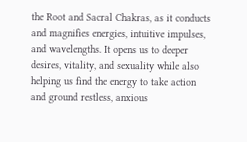the Root and Sacral Chakras, as it conducts and magnifies energies, intuitive impulses, and wavelengths. It opens us to deeper desires, vitality, and sexuality while also helping us find the energy to take action and ground restless, anxious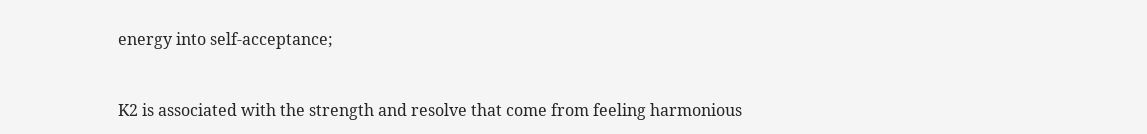energy into self-acceptance;


K2 is associated with the strength and resolve that come from feeling harmonious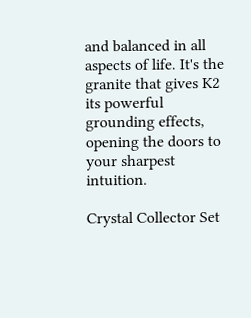and balanced in all aspects of life. It's the granite that gives K2 its powerful grounding effects, opening the doors to your sharpest intuition.

Crystal Collector Set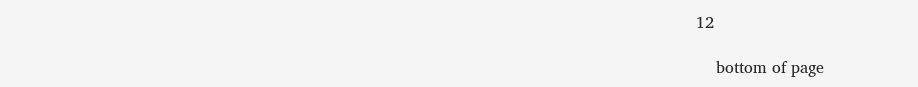12

    bottom of page